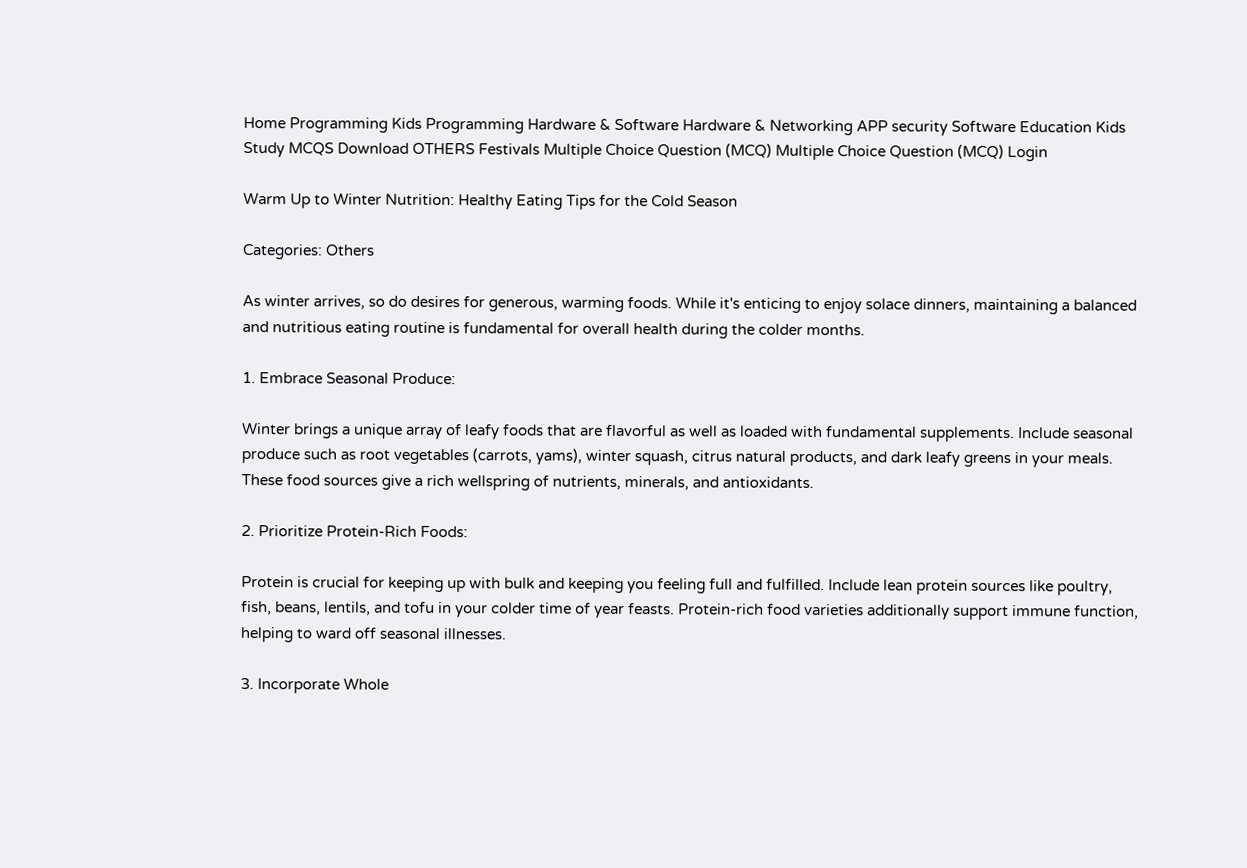Home Programming Kids Programming Hardware & Software Hardware & Networking APP security Software Education Kids Study MCQS Download OTHERS Festivals Multiple Choice Question (MCQ) Multiple Choice Question (MCQ) Login

Warm Up to Winter Nutrition: Healthy Eating Tips for the Cold Season

Categories: Others

As winter arrives, so do desires for generous, warming foods. While it's enticing to enjoy solace dinners, maintaining a balanced and nutritious eating routine is fundamental for overall health during the colder months.

1. Embrace Seasonal Produce:

Winter brings a unique array of leafy foods that are flavorful as well as loaded with fundamental supplements. Include seasonal produce such as root vegetables (carrots, yams), winter squash, citrus natural products, and dark leafy greens in your meals. These food sources give a rich wellspring of nutrients, minerals, and antioxidants.

2. Prioritize Protein-Rich Foods:

Protein is crucial for keeping up with bulk and keeping you feeling full and fulfilled. Include lean protein sources like poultry, fish, beans, lentils, and tofu in your colder time of year feasts. Protein-rich food varieties additionally support immune function, helping to ward off seasonal illnesses.

3. Incorporate Whole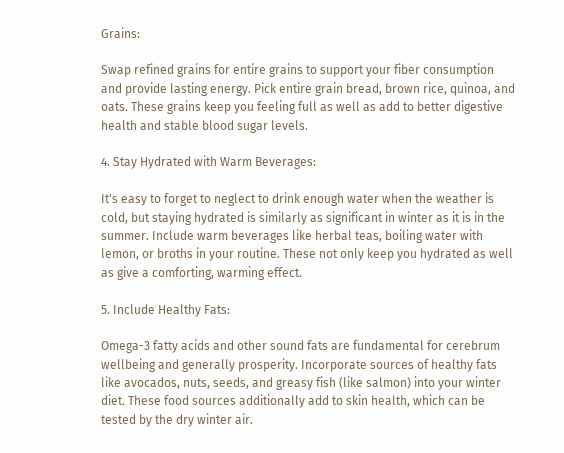Grains:

Swap refined grains for entire grains to support your fiber consumption and provide lasting energy. Pick entire grain bread, brown rice, quinoa, and oats. These grains keep you feeling full as well as add to better digestive health and stable blood sugar levels.

4. Stay Hydrated with Warm Beverages:

It's easy to forget to neglect to drink enough water when the weather is cold, but staying hydrated is similarly as significant in winter as it is in the summer. Include warm beverages like herbal teas, boiling water with lemon, or broths in your routine. These not only keep you hydrated as well as give a comforting, warming effect.

5. Include Healthy Fats:

Omega-3 fatty acids and other sound fats are fundamental for cerebrum wellbeing and generally prosperity. Incorporate sources of healthy fats like avocados, nuts, seeds, and greasy fish (like salmon) into your winter diet. These food sources additionally add to skin health, which can be tested by the dry winter air.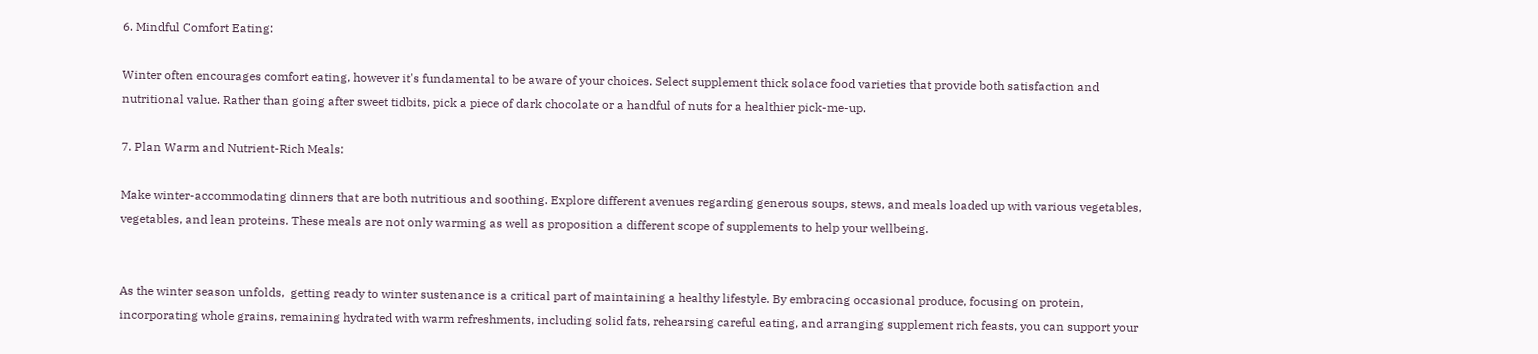6. Mindful Comfort Eating:

Winter often encourages comfort eating, however it's fundamental to be aware of your choices. Select supplement thick solace food varieties that provide both satisfaction and nutritional value. Rather than going after sweet tidbits, pick a piece of dark chocolate or a handful of nuts for a healthier pick-me-up.

7. Plan Warm and Nutrient-Rich Meals:

Make winter-accommodating dinners that are both nutritious and soothing. Explore different avenues regarding generous soups, stews, and meals loaded up with various vegetables, vegetables, and lean proteins. These meals are not only warming as well as proposition a different scope of supplements to help your wellbeing.


As the winter season unfolds,  getting ready to winter sustenance is a critical part of maintaining a healthy lifestyle. By embracing occasional produce, focusing on protein, incorporating whole grains, remaining hydrated with warm refreshments, including solid fats, rehearsing careful eating, and arranging supplement rich feasts, you can support your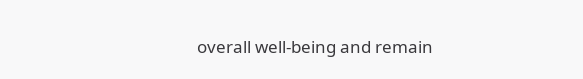overall well-being and remain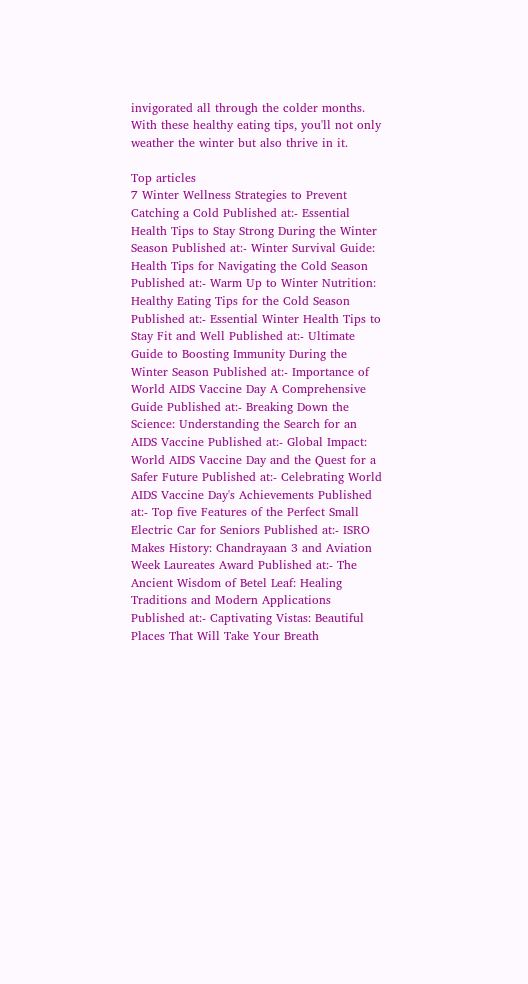invigorated all through the colder months. With these healthy eating tips, you'll not only weather the winter but also thrive in it.

Top articles
7 Winter Wellness Strategies to Prevent Catching a Cold Published at:- Essential Health Tips to Stay Strong During the Winter Season Published at:- Winter Survival Guide: Health Tips for Navigating the Cold Season Published at:- Warm Up to Winter Nutrition: Healthy Eating Tips for the Cold Season Published at:- Essential Winter Health Tips to Stay Fit and Well Published at:- Ultimate Guide to Boosting Immunity During the Winter Season Published at:- Importance of World AIDS Vaccine Day A Comprehensive Guide Published at:- Breaking Down the Science: Understanding the Search for an AIDS Vaccine Published at:- Global Impact: World AIDS Vaccine Day and the Quest for a Safer Future Published at:- Celebrating World AIDS Vaccine Day's Achievements Published at:- Top five Features of the Perfect Small Electric Car for Seniors Published at:- ISRO Makes History: Chandrayaan 3 and Aviation Week Laureates Award Published at:- The Ancient Wisdom of Betel Leaf: Healing Traditions and Modern Applications Published at:- Captivating Vistas: Beautiful Places That Will Take Your Breath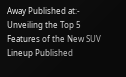Away Published at:- Unveiling the Top 5 Features of the New SUV Lineup Published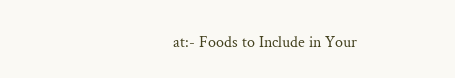at:- Foods to Include in Your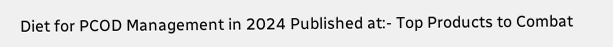Diet for PCOD Management in 2024 Published at:- Top Products to Combat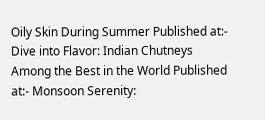Oily Skin During Summer Published at:- Dive into Flavor: Indian Chutneys Among the Best in the World Published at:- Monsoon Serenity: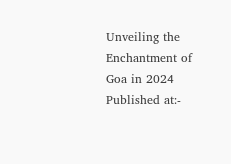Unveiling the Enchantment of Goa in 2024 Published at:-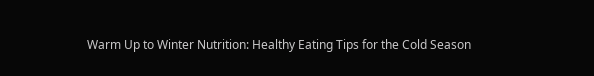Warm Up to Winter Nutrition: Healthy Eating Tips for the Cold Season